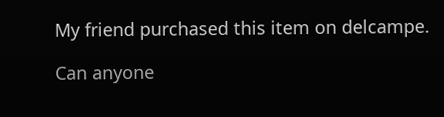My friend purchased this item on delcampe.

Can anyone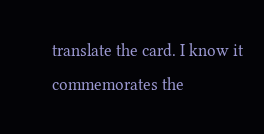translate the card. I know it commemorates the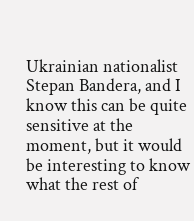Ukrainian nationalist Stepan Bandera, and I know this can be quite sensitive at the moment, but it would be interesting to know what the rest of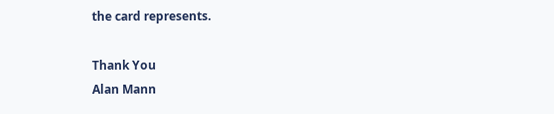the card represents.

Thank You
Alan Mann